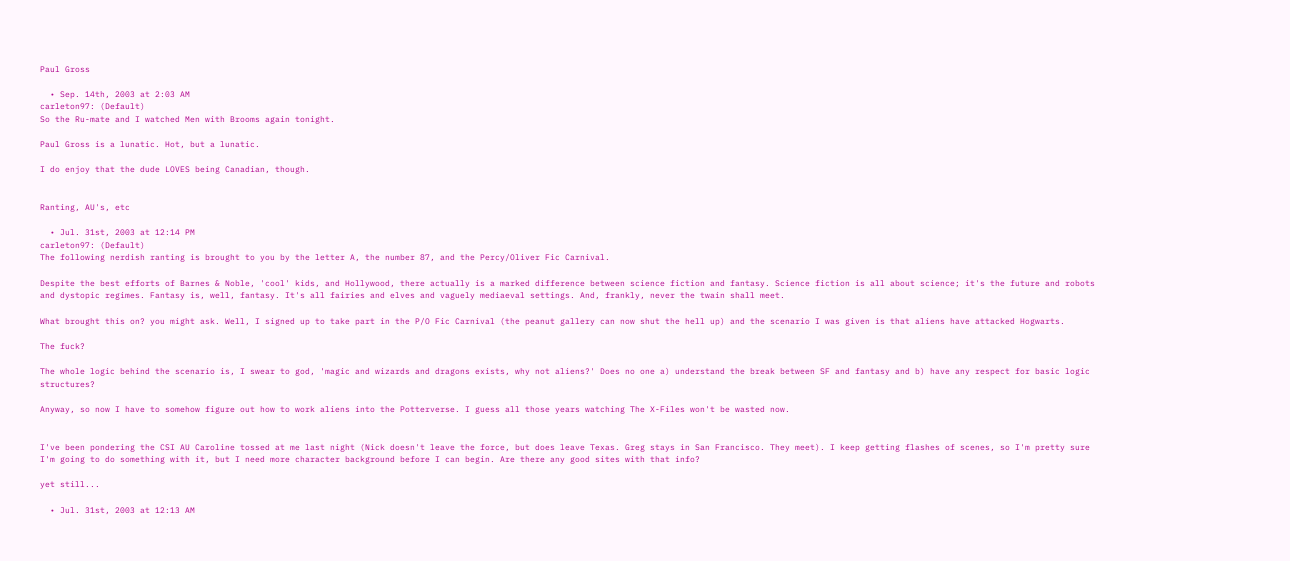Paul Gross

  • Sep. 14th, 2003 at 2:03 AM
carleton97: (Default)
So the Ru-mate and I watched Men with Brooms again tonight.

Paul Gross is a lunatic. Hot, but a lunatic.

I do enjoy that the dude LOVES being Canadian, though.


Ranting, AU's, etc

  • Jul. 31st, 2003 at 12:14 PM
carleton97: (Default)
The following nerdish ranting is brought to you by the letter A, the number 87, and the Percy/Oliver Fic Carnival.

Despite the best efforts of Barnes & Noble, 'cool' kids, and Hollywood, there actually is a marked difference between science fiction and fantasy. Science fiction is all about science; it's the future and robots and dystopic regimes. Fantasy is, well, fantasy. It's all fairies and elves and vaguely mediaeval settings. And, frankly, never the twain shall meet.

What brought this on? you might ask. Well, I signed up to take part in the P/O Fic Carnival (the peanut gallery can now shut the hell up) and the scenario I was given is that aliens have attacked Hogwarts.

The fuck?

The whole logic behind the scenario is, I swear to god, 'magic and wizards and dragons exists, why not aliens?' Does no one a) understand the break between SF and fantasy and b) have any respect for basic logic structures?

Anyway, so now I have to somehow figure out how to work aliens into the Potterverse. I guess all those years watching The X-Files won't be wasted now.


I've been pondering the CSI AU Caroline tossed at me last night (Nick doesn't leave the force, but does leave Texas. Greg stays in San Francisco. They meet). I keep getting flashes of scenes, so I'm pretty sure I'm going to do something with it, but I need more character background before I can begin. Are there any good sites with that info?

yet still...

  • Jul. 31st, 2003 at 12:13 AM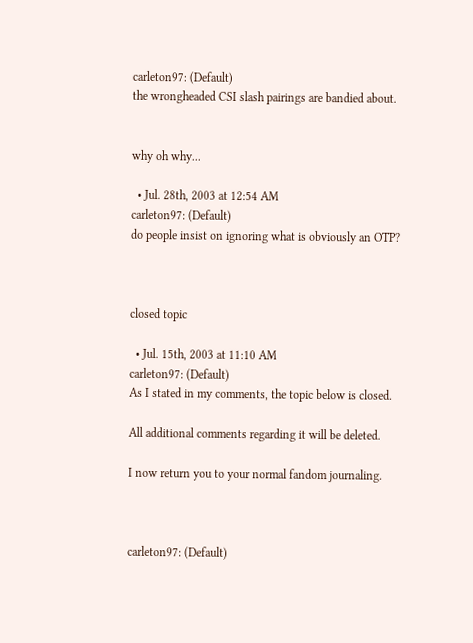carleton97: (Default)
the wrongheaded CSI slash pairings are bandied about.


why oh why...

  • Jul. 28th, 2003 at 12:54 AM
carleton97: (Default)
do people insist on ignoring what is obviously an OTP?



closed topic

  • Jul. 15th, 2003 at 11:10 AM
carleton97: (Default)
As I stated in my comments, the topic below is closed.

All additional comments regarding it will be deleted.

I now return you to your normal fandom journaling.



carleton97: (Default)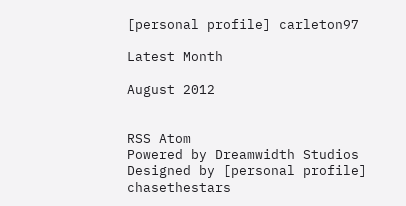[personal profile] carleton97

Latest Month

August 2012


RSS Atom
Powered by Dreamwidth Studios
Designed by [personal profile] chasethestars